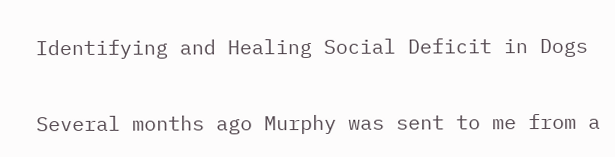Identifying and Healing Social Deficit in Dogs

Several months ago Murphy was sent to me from a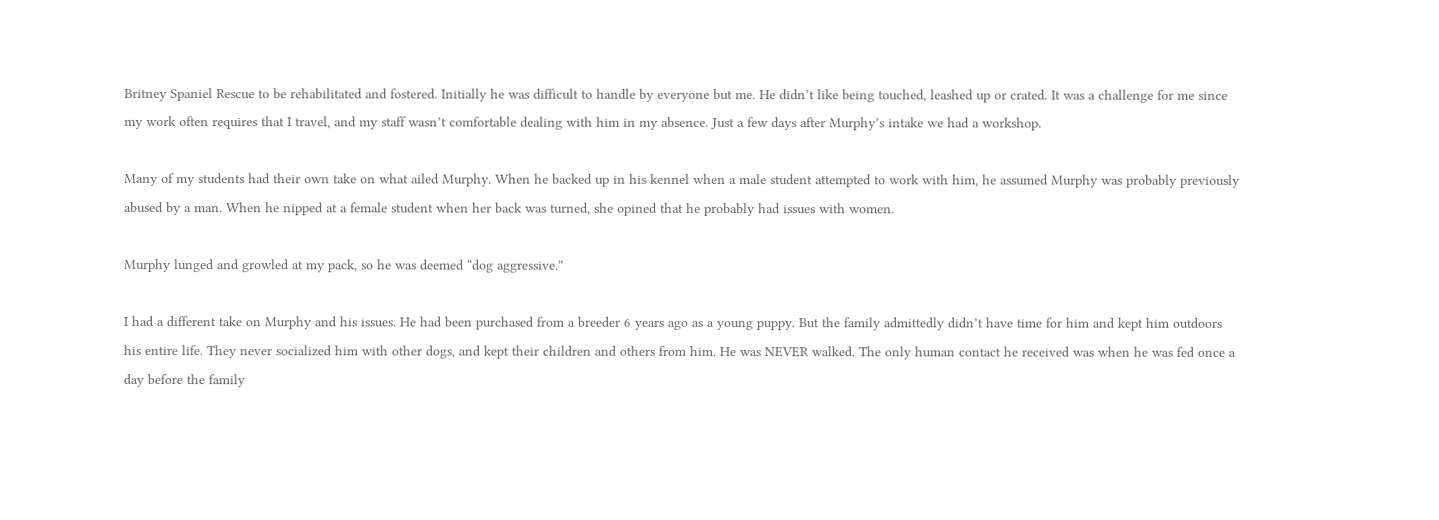Britney Spaniel Rescue to be rehabilitated and fostered. Initially he was difficult to handle by everyone but me. He didn’t like being touched, leashed up or crated. It was a challenge for me since my work often requires that I travel, and my staff wasn’t comfortable dealing with him in my absence. Just a few days after Murphy’s intake we had a workshop.

Many of my students had their own take on what ailed Murphy. When he backed up in his kennel when a male student attempted to work with him, he assumed Murphy was probably previously abused by a man. When he nipped at a female student when her back was turned, she opined that he probably had issues with women.

Murphy lunged and growled at my pack, so he was deemed “dog aggressive.”

I had a different take on Murphy and his issues. He had been purchased from a breeder 6 years ago as a young puppy. But the family admittedly didn’t have time for him and kept him outdoors his entire life. They never socialized him with other dogs, and kept their children and others from him. He was NEVER walked. The only human contact he received was when he was fed once a day before the family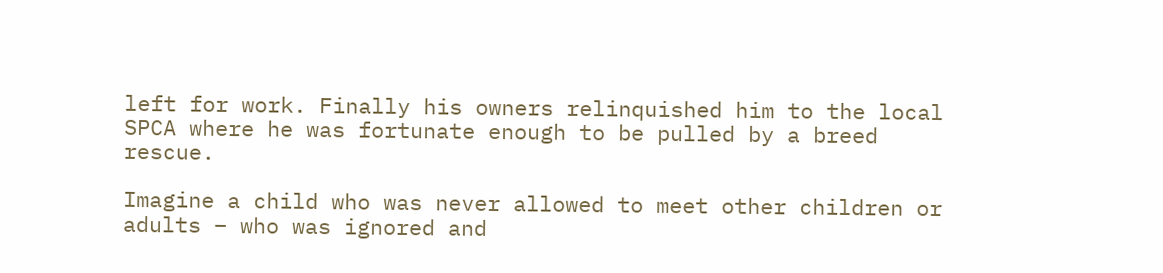left for work. Finally his owners relinquished him to the local SPCA where he was fortunate enough to be pulled by a breed rescue.

Imagine a child who was never allowed to meet other children or adults – who was ignored and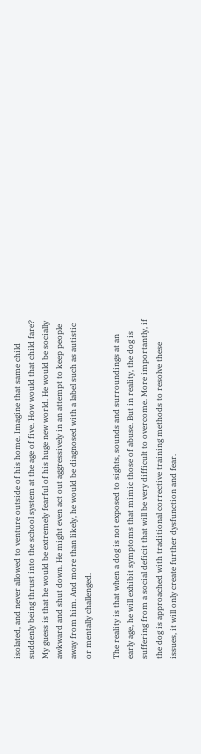isolated, and never allowed to venture outside of his home. Imagine that same child suddenly being thrust into the school system at the age of five. How would that child fare? My guess is that he would be extremely fearful of his huge new world. He would be socially awkward and shut down. He might even act out aggressively in an attempt to keep people away from him. And more than likely, he would be diagnosed with a label such as autistic or mentally challenged.

The reality is that when a dog is not exposed to sights, sounds and surroundings at an early age, he will exhibit symptoms that mimic those of abuse. But in reality, the dog is suffering from a social deficit that will be very difficult to overcome. More importantly, if the dog is approached with traditional corrective training methods to resolve these issues, it will only create further dysfunction and fear.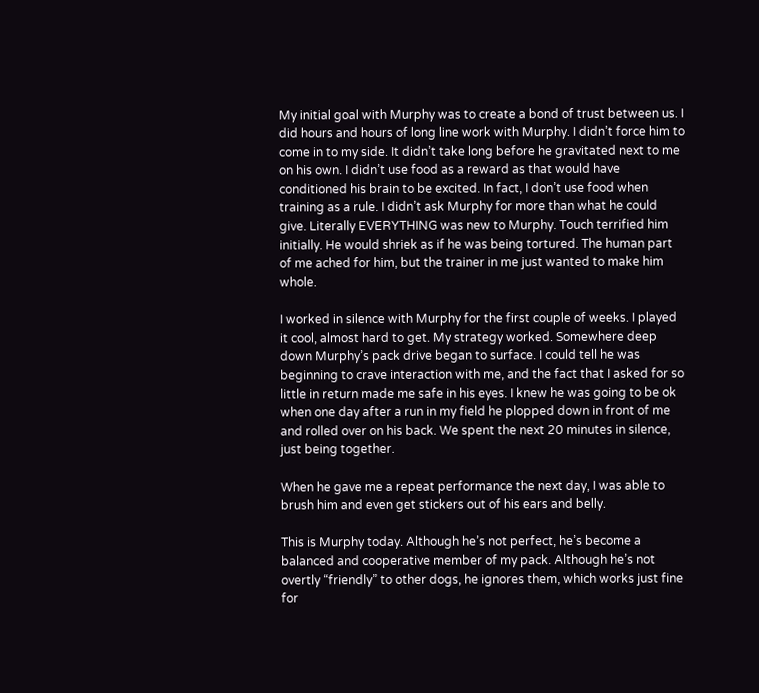My initial goal with Murphy was to create a bond of trust between us. I did hours and hours of long line work with Murphy. I didn’t force him to come in to my side. It didn’t take long before he gravitated next to me on his own. I didn’t use food as a reward as that would have conditioned his brain to be excited. In fact, I don’t use food when training as a rule. I didn’t ask Murphy for more than what he could give. Literally EVERYTHING was new to Murphy. Touch terrified him initially. He would shriek as if he was being tortured. The human part of me ached for him, but the trainer in me just wanted to make him whole.

I worked in silence with Murphy for the first couple of weeks. I played it cool, almost hard to get. My strategy worked. Somewhere deep down Murphy’s pack drive began to surface. I could tell he was beginning to crave interaction with me, and the fact that I asked for so little in return made me safe in his eyes. I knew he was going to be ok when one day after a run in my field he plopped down in front of me and rolled over on his back. We spent the next 20 minutes in silence, just being together.

When he gave me a repeat performance the next day, I was able to brush him and even get stickers out of his ears and belly.

This is Murphy today. Although he’s not perfect, he’s become a balanced and cooperative member of my pack. Although he’s not overtly “friendly” to other dogs, he ignores them, which works just fine for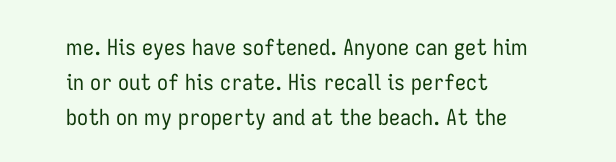me. His eyes have softened. Anyone can get him in or out of his crate. His recall is perfect both on my property and at the beach. At the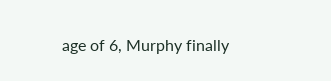age of 6, Murphy finally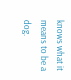knows what it means to be a dog.